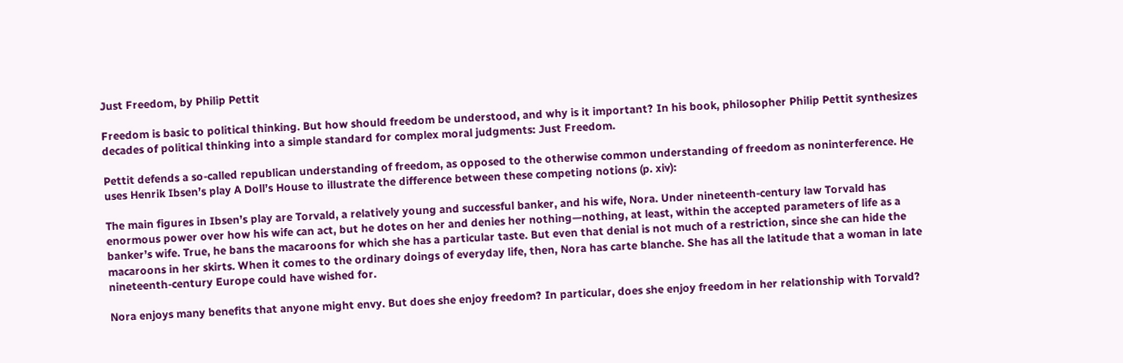Just Freedom, by Philip Pettit

Freedom is basic to political thinking. But how should freedom be understood, and why is it important? In his book, philosopher Philip Pettit synthesizes decades of political thinking into a simple standard for complex moral judgments: Just Freedom.

Pettit defends a so-called republican understanding of freedom, as opposed to the otherwise common understanding of freedom as noninterference. He uses Henrik Ibsen’s play A Doll’s House to illustrate the difference between these competing notions (p. xiv):

The main figures in Ibsen’s play are Torvald, a relatively young and successful banker, and his wife, Nora. Under nineteenth-century law Torvald has enormous power over how his wife can act, but he dotes on her and denies her nothing—nothing, at least, within the accepted parameters of life as a banker’s wife. True, he bans the macaroons for which she has a particular taste. But even that denial is not much of a restriction, since she can hide the macaroons in her skirts. When it comes to the ordinary doings of everyday life, then, Nora has carte blanche. She has all the latitude that a woman in late nineteenth-century Europe could have wished for.

Nora enjoys many benefits that anyone might envy. But does she enjoy freedom? In particular, does she enjoy freedom in her relationship with Torvald?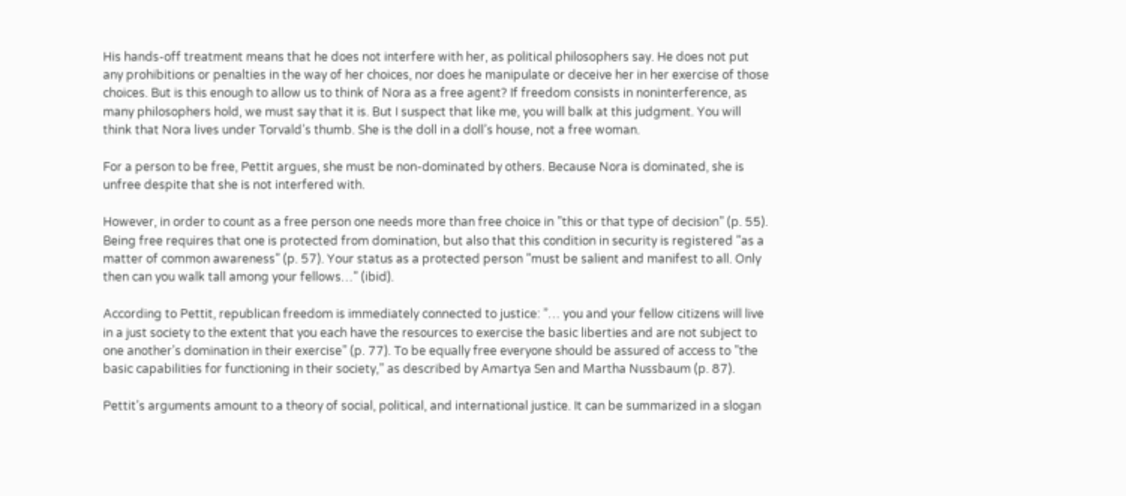His hands-off treatment means that he does not interfere with her, as political philosophers say. He does not put any prohibitions or penalties in the way of her choices, nor does he manipulate or deceive her in her exercise of those choices. But is this enough to allow us to think of Nora as a free agent? If freedom consists in noninterference, as many philosophers hold, we must say that it is. But I suspect that like me, you will balk at this judgment. You will think that Nora lives under Torvald’s thumb. She is the doll in a doll’s house, not a free woman.

For a person to be free, Pettit argues, she must be non-dominated by others. Because Nora is dominated, she is unfree despite that she is not interfered with.

However, in order to count as a free person one needs more than free choice in ”this or that type of decision” (p. 55). Being free requires that one is protected from domination, but also that this condition in security is registered ”as a matter of common awareness” (p. 57). Your status as a protected person ”must be salient and manifest to all. Only then can you walk tall among your fellows…” (ibid).

According to Pettit, republican freedom is immediately connected to justice: ”… you and your fellow citizens will live in a just society to the extent that you each have the resources to exercise the basic liberties and are not subject to one another’s domination in their exercise” (p. 77). To be equally free everyone should be assured of access to ”the basic capabilities for functioning in their society,” as described by Amartya Sen and Martha Nussbaum (p. 87).

Pettit’s arguments amount to a theory of social, political, and international justice. It can be summarized in a slogan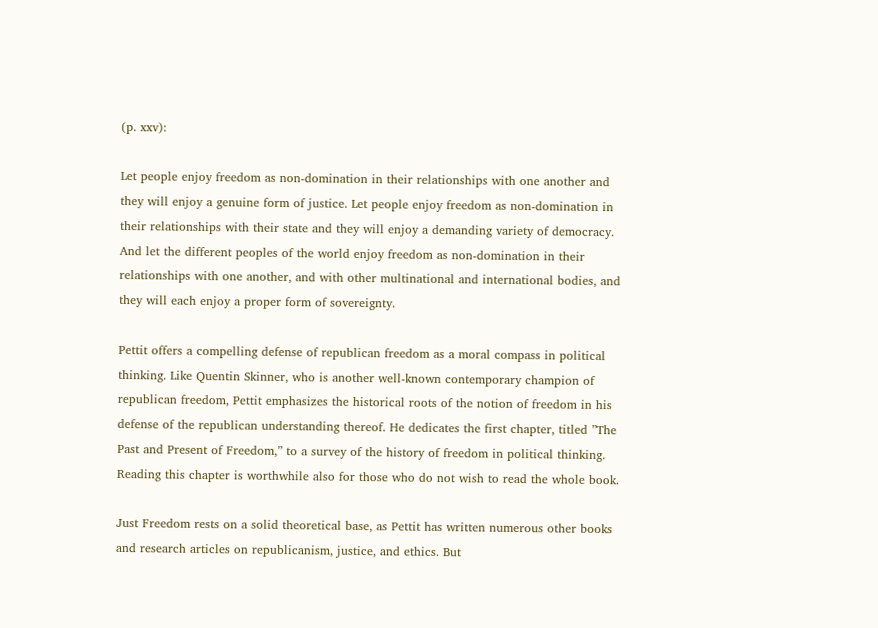(p. xxv):

Let people enjoy freedom as non-domination in their relationships with one another and they will enjoy a genuine form of justice. Let people enjoy freedom as non-domination in their relationships with their state and they will enjoy a demanding variety of democracy. And let the different peoples of the world enjoy freedom as non-domination in their relationships with one another, and with other multinational and international bodies, and they will each enjoy a proper form of sovereignty.

Pettit offers a compelling defense of republican freedom as a moral compass in political thinking. Like Quentin Skinner, who is another well-known contemporary champion of republican freedom, Pettit emphasizes the historical roots of the notion of freedom in his defense of the republican understanding thereof. He dedicates the first chapter, titled ”The Past and Present of Freedom,” to a survey of the history of freedom in political thinking. Reading this chapter is worthwhile also for those who do not wish to read the whole book.

Just Freedom rests on a solid theoretical base, as Pettit has written numerous other books and research articles on republicanism, justice, and ethics. But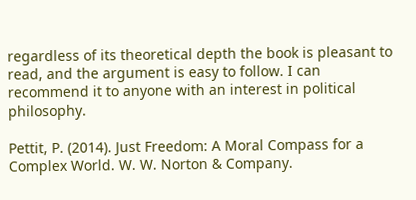regardless of its theoretical depth the book is pleasant to read, and the argument is easy to follow. I can recommend it to anyone with an interest in political philosophy.

Pettit, P. (2014). Just Freedom: A Moral Compass for a Complex World. W. W. Norton & Company.